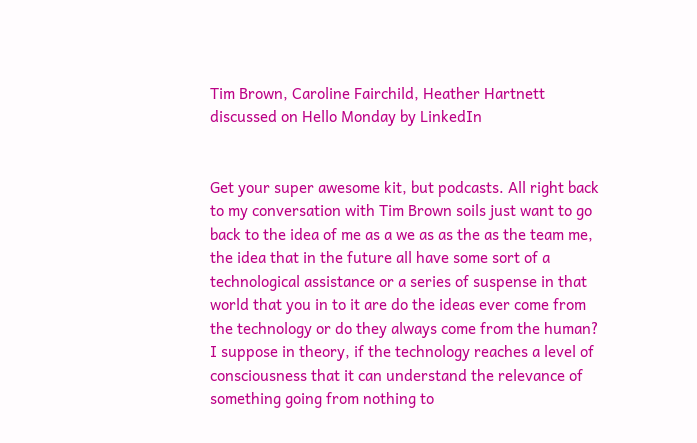Tim Brown, Caroline Fairchild, Heather Hartnett discussed on Hello Monday by LinkedIn


Get your super awesome kit, but podcasts. All right back to my conversation with Tim Brown soils just want to go back to the idea of me as a we as as the as the team me, the idea that in the future all have some sort of a technological assistance or a series of suspense in that world that you in to it are do the ideas ever come from the technology or do they always come from the human? I suppose in theory, if the technology reaches a level of consciousness that it can understand the relevance of something going from nothing to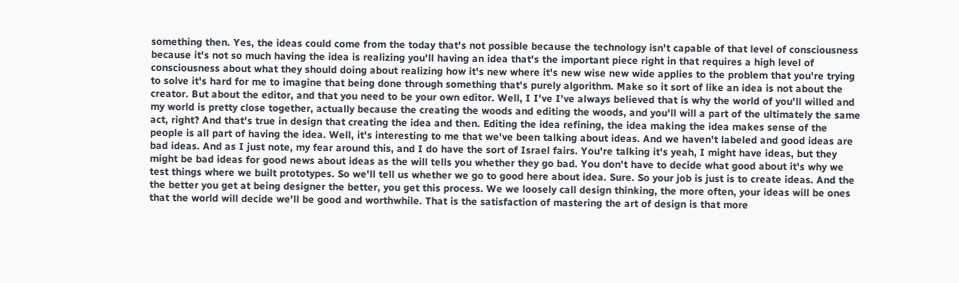something then. Yes, the ideas could come from the today that's not possible because the technology isn't capable of that level of consciousness because it's not so much having the idea is realizing you'll having an idea that's the important piece right in that requires a high level of consciousness about what they should doing about realizing how it's new where it's new wise new wide applies to the problem that you're trying to solve it's hard for me to imagine that being done through something that's purely algorithm. Make so it sort of like an idea is not about the creator. But about the editor, and that you need to be your own editor. Well, I I've I've always believed that is why the world of you'll willed and my world is pretty close together, actually because the creating the woods and editing the woods, and you'll will a part of the ultimately the same act, right? And that's true in design that creating the idea and then. Editing the idea refining, the idea making the idea makes sense of the people is all part of having the idea. Well, it's interesting to me that we've been talking about ideas. And we haven't labeled and good ideas are bad ideas. And as I just note, my fear around this, and I do have the sort of Israel fairs. You're talking it's yeah, I might have ideas, but they might be bad ideas for good news about ideas as the will tells you whether they go bad. You don't have to decide what good about it's why we test things where we built prototypes. So we'll tell us whether we go to good here about idea. Sure. So your job is just is to create ideas. And the the better you get at being designer the better, you get this process. We we loosely call design thinking, the more often, your ideas will be ones that the world will decide we'll be good and worthwhile. That is the satisfaction of mastering the art of design is that more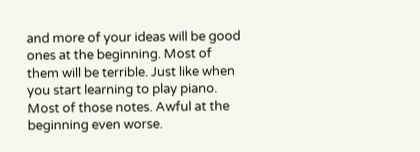and more of your ideas will be good ones at the beginning. Most of them will be terrible. Just like when you start learning to play piano. Most of those notes. Awful at the beginning even worse.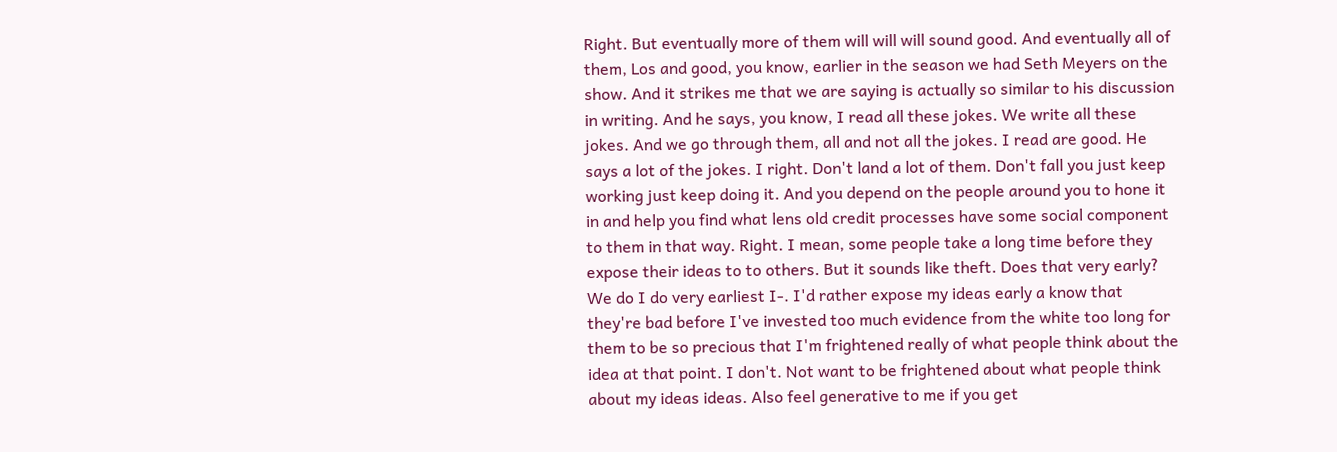Right. But eventually more of them will will will sound good. And eventually all of them, Los and good, you know, earlier in the season we had Seth Meyers on the show. And it strikes me that we are saying is actually so similar to his discussion in writing. And he says, you know, I read all these jokes. We write all these jokes. And we go through them, all and not all the jokes. I read are good. He says a lot of the jokes. I right. Don't land a lot of them. Don't fall you just keep working just keep doing it. And you depend on the people around you to hone it in and help you find what lens old credit processes have some social component to them in that way. Right. I mean, some people take a long time before they expose their ideas to to others. But it sounds like theft. Does that very early? We do I do very earliest I-. I'd rather expose my ideas early a know that they're bad before I've invested too much evidence from the white too long for them to be so precious that I'm frightened really of what people think about the idea at that point. I don't. Not want to be frightened about what people think about my ideas ideas. Also feel generative to me if you get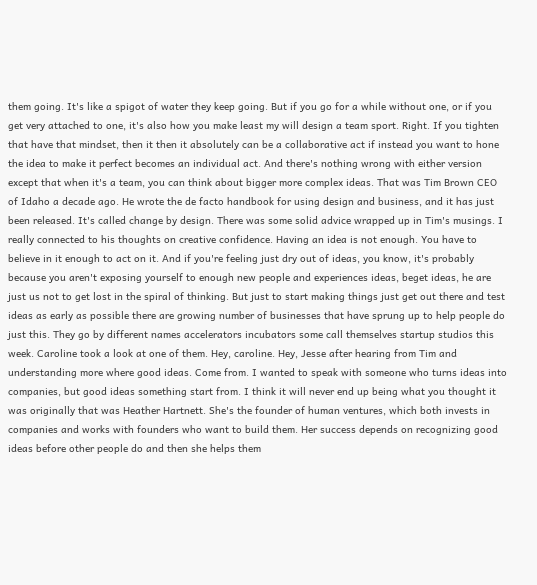them going. It's like a spigot of water they keep going. But if you go for a while without one, or if you get very attached to one, it's also how you make least my will design a team sport. Right. If you tighten that have that mindset, then it then it absolutely can be a collaborative act if instead you want to hone the idea to make it perfect becomes an individual act. And there's nothing wrong with either version except that when it's a team, you can think about bigger more complex ideas. That was Tim Brown CEO of Idaho a decade ago. He wrote the de facto handbook for using design and business, and it has just been released. It's called change by design. There was some solid advice wrapped up in Tim's musings. I really connected to his thoughts on creative confidence. Having an idea is not enough. You have to believe in it enough to act on it. And if you're feeling just dry out of ideas, you know, it's probably because you aren't exposing yourself to enough new people and experiences ideas, beget ideas, he are just us not to get lost in the spiral of thinking. But just to start making things just get out there and test ideas as early as possible there are growing number of businesses that have sprung up to help people do just this. They go by different names accelerators incubators some call themselves startup studios this week. Caroline took a look at one of them. Hey, caroline. Hey, Jesse after hearing from Tim and understanding more where good ideas. Come from. I wanted to speak with someone who turns ideas into companies, but good ideas something start from. I think it will never end up being what you thought it was originally that was Heather Hartnett. She's the founder of human ventures, which both invests in companies and works with founders who want to build them. Her success depends on recognizing good ideas before other people do and then she helps them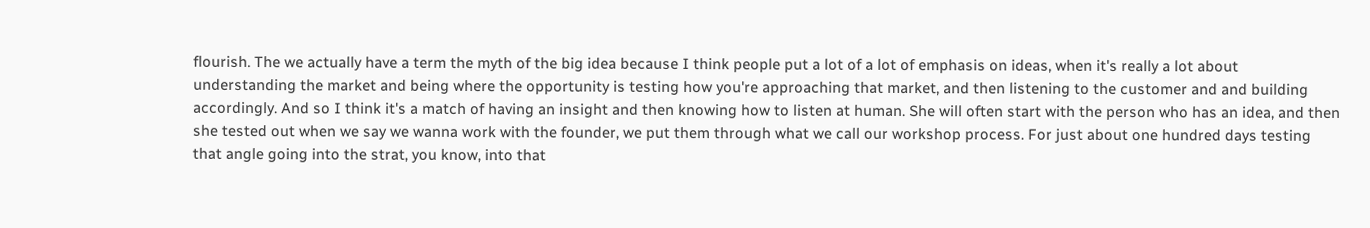flourish. The we actually have a term the myth of the big idea because I think people put a lot of a lot of emphasis on ideas, when it's really a lot about understanding the market and being where the opportunity is testing how you're approaching that market, and then listening to the customer and and building accordingly. And so I think it's a match of having an insight and then knowing how to listen at human. She will often start with the person who has an idea, and then she tested out when we say we wanna work with the founder, we put them through what we call our workshop process. For just about one hundred days testing that angle going into the strat, you know, into that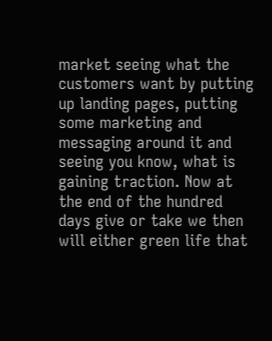market seeing what the customers want by putting up landing pages, putting some marketing and messaging around it and seeing you know, what is gaining traction. Now at the end of the hundred days give or take we then will either green life that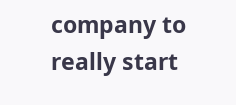company to really start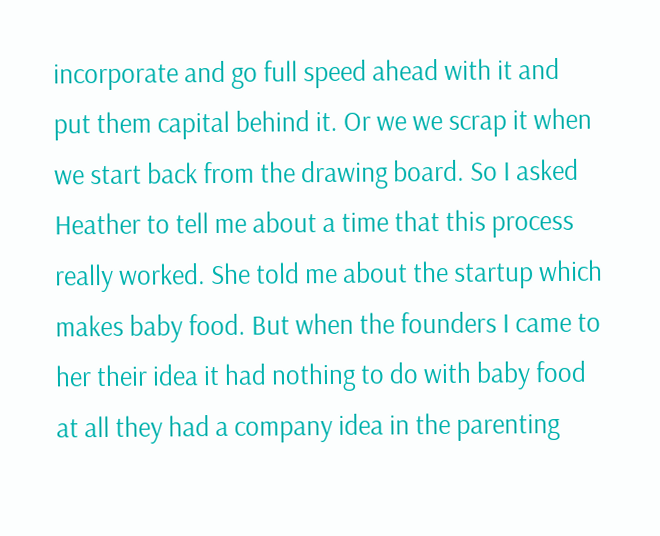incorporate and go full speed ahead with it and put them capital behind it. Or we we scrap it when we start back from the drawing board. So I asked Heather to tell me about a time that this process really worked. She told me about the startup which makes baby food. But when the founders I came to her their idea it had nothing to do with baby food at all they had a company idea in the parenting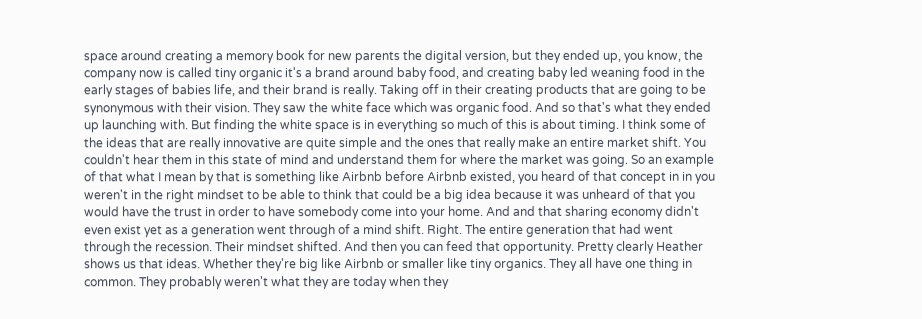space around creating a memory book for new parents the digital version, but they ended up, you know, the company now is called tiny organic it's a brand around baby food, and creating baby led weaning food in the early stages of babies life, and their brand is really. Taking off in their creating products that are going to be synonymous with their vision. They saw the white face which was organic food. And so that's what they ended up launching with. But finding the white space is in everything so much of this is about timing. I think some of the ideas that are really innovative are quite simple and the ones that really make an entire market shift. You couldn't hear them in this state of mind and understand them for where the market was going. So an example of that what I mean by that is something like Airbnb before Airbnb existed, you heard of that concept in in you weren't in the right mindset to be able to think that could be a big idea because it was unheard of that you would have the trust in order to have somebody come into your home. And and that sharing economy didn't even exist yet as a generation went through of a mind shift. Right. The entire generation that had went through the recession. Their mindset shifted. And then you can feed that opportunity. Pretty clearly Heather shows us that ideas. Whether they're big like Airbnb or smaller like tiny organics. They all have one thing in common. They probably weren't what they are today when they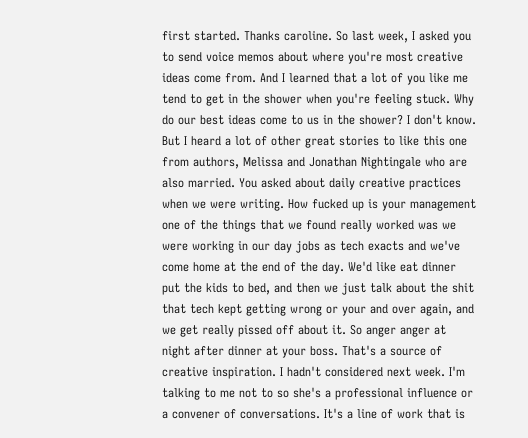first started. Thanks caroline. So last week, I asked you to send voice memos about where you're most creative ideas come from. And I learned that a lot of you like me tend to get in the shower when you're feeling stuck. Why do our best ideas come to us in the shower? I don't know. But I heard a lot of other great stories to like this one from authors, Melissa and Jonathan Nightingale who are also married. You asked about daily creative practices when we were writing. How fucked up is your management one of the things that we found really worked was we were working in our day jobs as tech exacts and we've come home at the end of the day. We'd like eat dinner put the kids to bed, and then we just talk about the shit that tech kept getting wrong or your and over again, and we get really pissed off about it. So anger anger at night after dinner at your boss. That's a source of creative inspiration. I hadn't considered next week. I'm talking to me not to so she's a professional influence or a convener of conversations. It's a line of work that is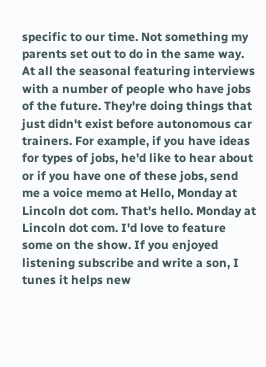specific to our time. Not something my parents set out to do in the same way. At all the seasonal featuring interviews with a number of people who have jobs of the future. They're doing things that just didn't exist before autonomous car trainers. For example, if you have ideas for types of jobs, he'd like to hear about or if you have one of these jobs, send me a voice memo at Hello, Monday at Lincoln dot com. That's hello. Monday at Lincoln dot com. I'd love to feature some on the show. If you enjoyed listening subscribe and write a son, I tunes it helps new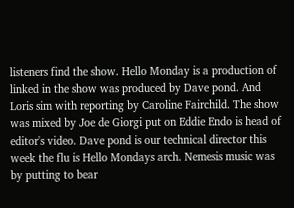listeners find the show. Hello Monday is a production of linked in the show was produced by Dave pond. And Loris sim with reporting by Caroline Fairchild. The show was mixed by Joe de Giorgi put on Eddie Endo is head of editor's video. Dave pond is our technical director this week the flu is Hello Mondays arch. Nemesis music was by putting to bear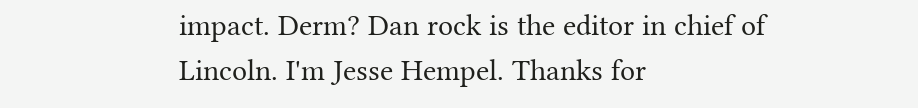impact. Derm? Dan rock is the editor in chief of Lincoln. I'm Jesse Hempel. Thanks for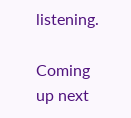listening.

Coming up next